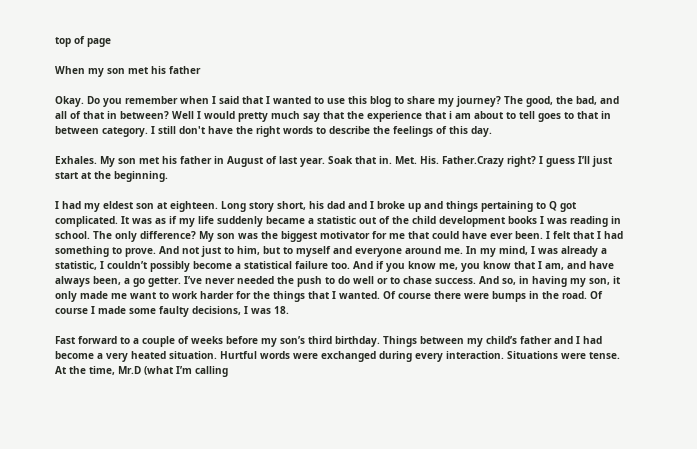top of page

When my son met his father

Okay. Do you remember when I said that I wanted to use this blog to share my journey? The good, the bad, and all of that in between? Well I would pretty much say that the experience that i am about to tell goes to that in between category. I still don't have the right words to describe the feelings of this day.

Exhales. My son met his father in August of last year. Soak that in. Met. His. Father.Crazy right? I guess I’ll just start at the beginning.

I had my eldest son at eighteen. Long story short, his dad and I broke up and things pertaining to Q got complicated. It was as if my life suddenly became a statistic out of the child development books I was reading in school. The only difference? My son was the biggest motivator for me that could have ever been. I felt that I had something to prove. And not just to him, but to myself and everyone around me. In my mind, I was already a statistic, I couldn’t possibly become a statistical failure too. And if you know me, you know that I am, and have always been, a go getter. I’ve never needed the push to do well or to chase success. And so, in having my son, it only made me want to work harder for the things that I wanted. Of course there were bumps in the road. Of course I made some faulty decisions, I was 18.

Fast forward to a couple of weeks before my son’s third birthday. Things between my child’s father and I had become a very heated situation. Hurtful words were exchanged during every interaction. Situations were tense. At the time, Mr.D (what I’m calling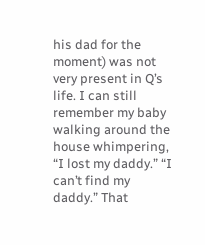his dad for the moment) was not very present in Q’s life. I can still remember my baby walking around the house whimpering, “I lost my daddy.” “I can’t find my daddy.” That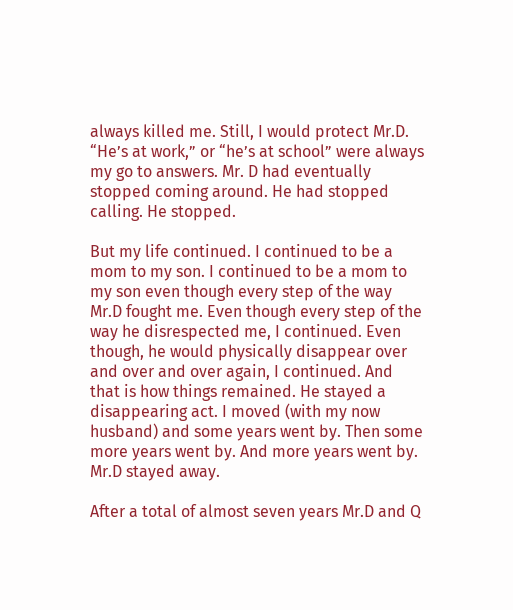always killed me. Still, I would protect Mr.D. “He’s at work,” or “he’s at school” were always my go to answers. Mr. D had eventually stopped coming around. He had stopped calling. He stopped.

But my life continued. I continued to be a mom to my son. I continued to be a mom to my son even though every step of the way Mr.D fought me. Even though every step of the way he disrespected me, I continued. Even though, he would physically disappear over and over and over again, I continued. And that is how things remained. He stayed a disappearing act. I moved (with my now husband) and some years went by. Then some more years went by. And more years went by. Mr.D stayed away.

After a total of almost seven years Mr.D and Q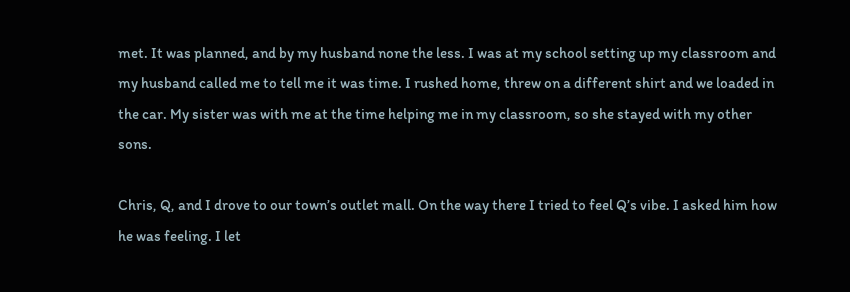met. It was planned, and by my husband none the less. I was at my school setting up my classroom and my husband called me to tell me it was time. I rushed home, threw on a different shirt and we loaded in the car. My sister was with me at the time helping me in my classroom, so she stayed with my other sons.

Chris, Q, and I drove to our town’s outlet mall. On the way there I tried to feel Q’s vibe. I asked him how he was feeling. I let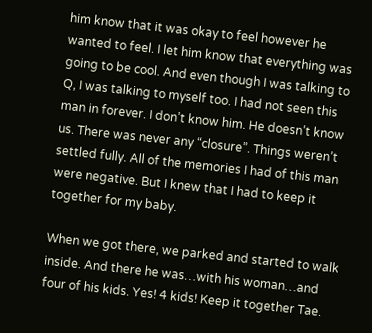him know that it was okay to feel however he wanted to feel. I let him know that everything was going to be cool. And even though I was talking to Q, I was talking to myself too. I had not seen this man in forever. I don’t know him. He doesn’t know us. There was never any “closure”. Things weren’t settled fully. All of the memories I had of this man were negative. But I knew that I had to keep it together for my baby.

When we got there, we parked and started to walk inside. And there he was…with his woman…and four of his kids. Yes! 4 kids! Keep it together Tae.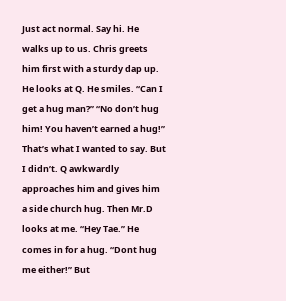Just act normal. Say hi. He walks up to us. Chris greets him first with a sturdy dap up. He looks at Q. He smiles. “Can I get a hug man?” “No don’t hug him! You haven’t earned a hug!” That’s what I wanted to say. But I didn’t. Q awkwardly approaches him and gives him a side church hug. Then Mr.D looks at me. “Hey Tae.” He comes in for a hug. “Dont hug me either!” But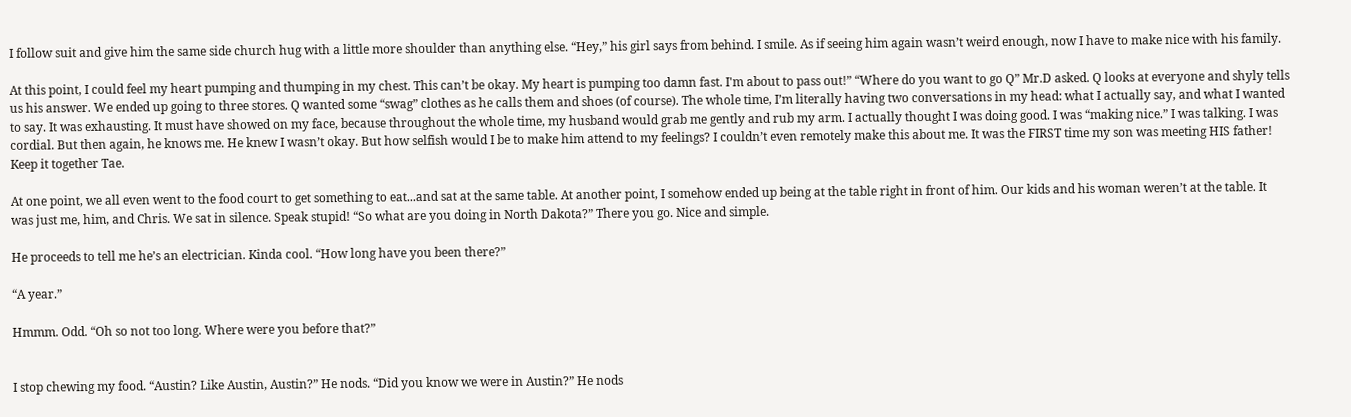I follow suit and give him the same side church hug with a little more shoulder than anything else. “Hey,” his girl says from behind. I smile. As if seeing him again wasn’t weird enough, now I have to make nice with his family.

At this point, I could feel my heart pumping and thumping in my chest. This can’t be okay. My heart is pumping too damn fast. I'm about to pass out!” “Where do you want to go Q” Mr.D asked. Q looks at everyone and shyly tells us his answer. We ended up going to three stores. Q wanted some “swag” clothes as he calls them and shoes (of course). The whole time, I’m literally having two conversations in my head: what I actually say, and what I wanted to say. It was exhausting. It must have showed on my face, because throughout the whole time, my husband would grab me gently and rub my arm. I actually thought I was doing good. I was “making nice.” I was talking. I was cordial. But then again, he knows me. He knew I wasn’t okay. But how selfish would I be to make him attend to my feelings? I couldn’t even remotely make this about me. It was the FIRST time my son was meeting HIS father! Keep it together Tae.

At one point, we all even went to the food court to get something to eat...and sat at the same table. At another point, I somehow ended up being at the table right in front of him. Our kids and his woman weren’t at the table. It was just me, him, and Chris. We sat in silence. Speak stupid! “So what are you doing in North Dakota?” There you go. Nice and simple.

He proceeds to tell me he’s an electrician. Kinda cool. “How long have you been there?”

“A year.”

Hmmm. Odd. “Oh so not too long. Where were you before that?”


I stop chewing my food. “Austin? Like Austin, Austin?” He nods. “Did you know we were in Austin?” He nods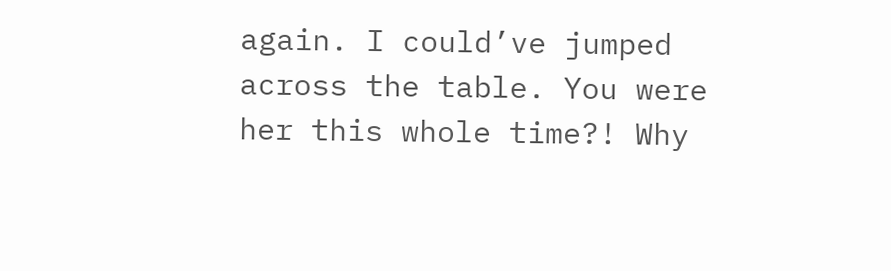again. I could’ve jumped across the table. You were her this whole time?! Why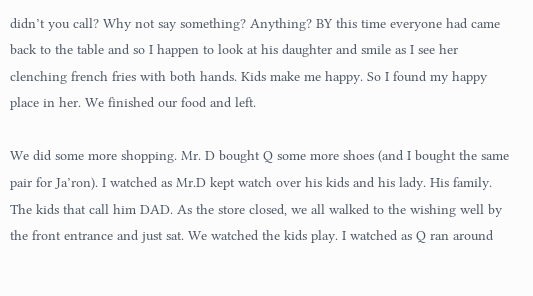didn’t you call? Why not say something? Anything? BY this time everyone had came back to the table and so I happen to look at his daughter and smile as I see her clenching french fries with both hands. Kids make me happy. So I found my happy place in her. We finished our food and left.

We did some more shopping. Mr. D bought Q some more shoes (and I bought the same pair for Ja’ron). I watched as Mr.D kept watch over his kids and his lady. His family. The kids that call him DAD. As the store closed, we all walked to the wishing well by the front entrance and just sat. We watched the kids play. I watched as Q ran around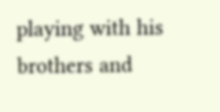playing with his brothers and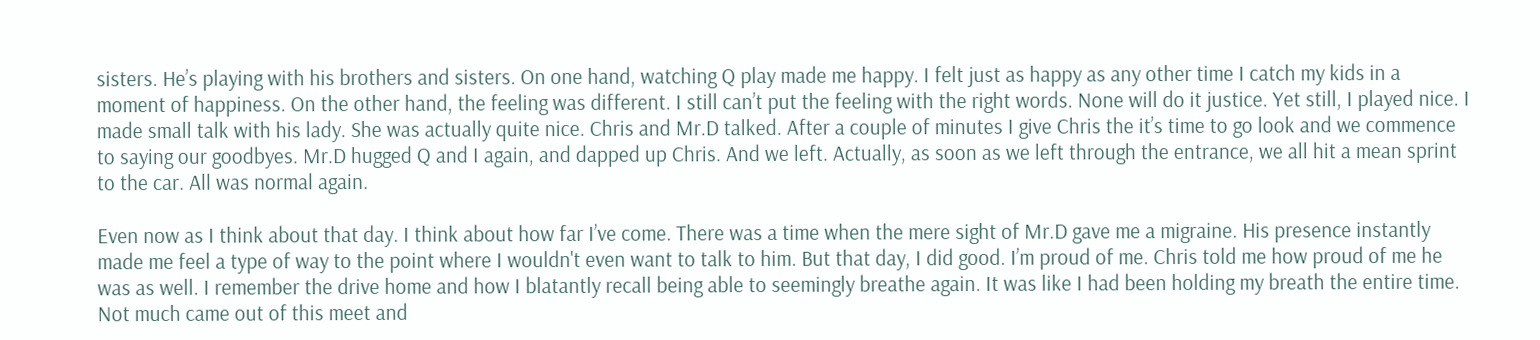sisters. He’s playing with his brothers and sisters. On one hand, watching Q play made me happy. I felt just as happy as any other time I catch my kids in a moment of happiness. On the other hand, the feeling was different. I still can’t put the feeling with the right words. None will do it justice. Yet still, I played nice. I made small talk with his lady. She was actually quite nice. Chris and Mr.D talked. After a couple of minutes I give Chris the it’s time to go look and we commence to saying our goodbyes. Mr.D hugged Q and I again, and dapped up Chris. And we left. Actually, as soon as we left through the entrance, we all hit a mean sprint to the car. All was normal again.

Even now as I think about that day. I think about how far I’ve come. There was a time when the mere sight of Mr.D gave me a migraine. His presence instantly made me feel a type of way to the point where I wouldn't even want to talk to him. But that day, I did good. I’m proud of me. Chris told me how proud of me he was as well. I remember the drive home and how I blatantly recall being able to seemingly breathe again. It was like I had been holding my breath the entire time. Not much came out of this meet and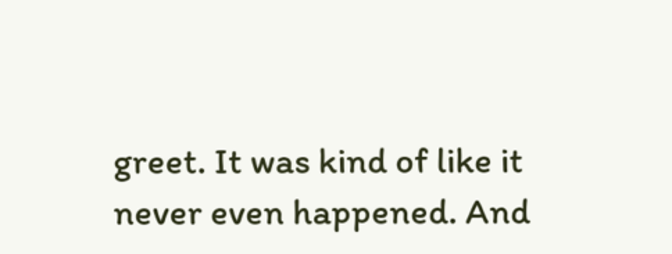greet. It was kind of like it never even happened. And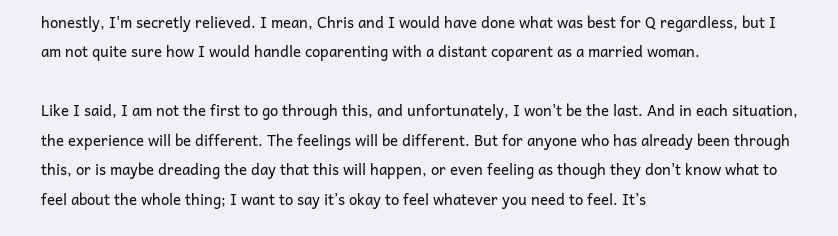honestly, I'm secretly relieved. I mean, Chris and I would have done what was best for Q regardless, but I am not quite sure how I would handle coparenting with a distant coparent as a married woman.

Like I said, I am not the first to go through this, and unfortunately, I won't be the last. And in each situation, the experience will be different. The feelings will be different. But for anyone who has already been through this, or is maybe dreading the day that this will happen, or even feeling as though they don't know what to feel about the whole thing; I want to say it’s okay to feel whatever you need to feel. It’s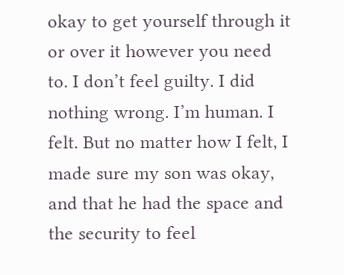okay to get yourself through it or over it however you need to. I don’t feel guilty. I did nothing wrong. I’m human. I felt. But no matter how I felt, I made sure my son was okay, and that he had the space and the security to feel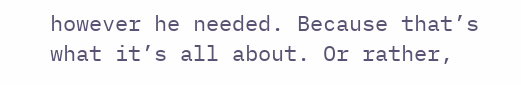however he needed. Because that’s what it’s all about. Or rather,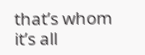that’s whom it’s all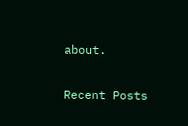about.

Recent Posts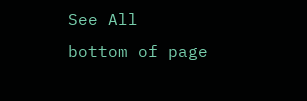See All
bottom of page